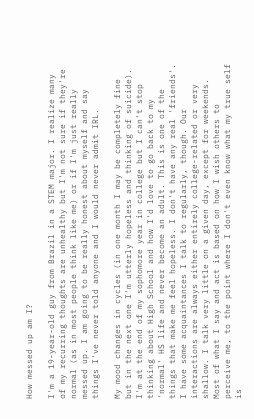How messed up am I?

I'm a 19-year-old guy from Brazil in a STEM major. I realize many of my recurring thoughts are unhealthy but I'm not sure if they're normal (as in most people think like me) or if I'm just really messed up. I am going to be really honest about myself and say things I've never told anyone and I would never admit IRL.

My mood changes in cycles (in one month I may be completely fine but in the next one I'm utterly hopeless and thinking of suicide). I'm at the end of my sophomore year in college but I can't stop thinking about High School and how I'd love to go back to my 'normal' HS life and never become an adult. This is one of the things that make me feel hopeless. I don't have any real 'friends'. I have some acquaintances I talk to regularly, though. Our interactions are always either entirely college-related or very shallow. I talk very little on a given day, except for weekends. Most of what I say and act is based on how I wish others to perceive me, to the point where I don't even know what my true self is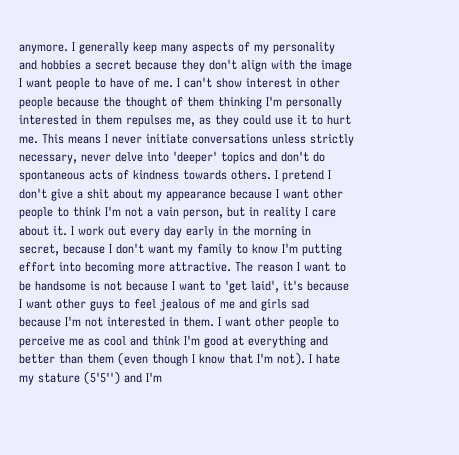anymore. I generally keep many aspects of my personality and hobbies a secret because they don't align with the image I want people to have of me. I can't show interest in other people because the thought of them thinking I'm personally interested in them repulses me, as they could use it to hurt me. This means I never initiate conversations unless strictly necessary, never delve into 'deeper' topics and don't do spontaneous acts of kindness towards others. I pretend I don't give a shit about my appearance because I want other people to think I'm not a vain person, but in reality I care about it. I work out every day early in the morning in secret, because I don't want my family to know I'm putting effort into becoming more attractive. The reason I want to be handsome is not because I want to 'get laid', it's because I want other guys to feel jealous of me and girls sad because I'm not interested in them. I want other people to perceive me as cool and think I'm good at everything and better than them (even though I know that I'm not). I hate my stature (5'5'') and I'm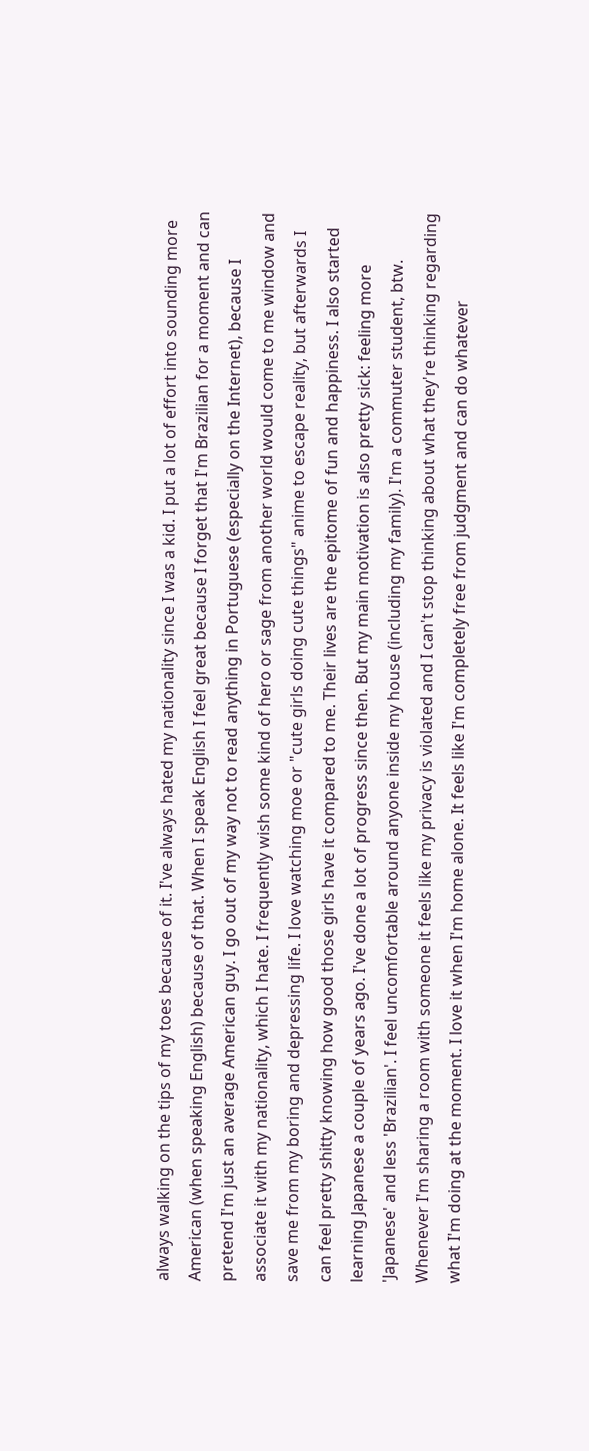always walking on the tips of my toes because of it. I've always hated my nationality since I was a kid. I put a lot of effort into sounding more American (when speaking English) because of that. When I speak English I feel great because I forget that I'm Brazilian for a moment and can pretend I'm just an average American guy. I go out of my way not to read anything in Portuguese (especially on the Internet), because I associate it with my nationality, which I hate. I frequently wish some kind of hero or sage from another world would come to me window and save me from my boring and depressing life. I love watching moe or "cute girls doing cute things" anime to escape reality, but afterwards I can feel pretty shitty knowing how good those girls have it compared to me. Their lives are the epitome of fun and happiness. I also started learning Japanese a couple of years ago. I've done a lot of progress since then. But my main motivation is also pretty sick: feeling more 'Japanese' and less 'Brazilian'. I feel uncomfortable around anyone inside my house (including my family). I'm a commuter student, btw. Whenever I'm sharing a room with someone it feels like my privacy is violated and I can't stop thinking about what they're thinking regarding what I'm doing at the moment. I love it when I'm home alone. It feels like I'm completely free from judgment and can do whatever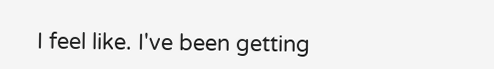I feel like. I've been getting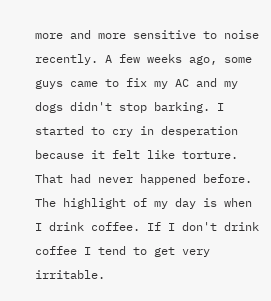more and more sensitive to noise recently. A few weeks ago, some guys came to fix my AC and my dogs didn't stop barking. I started to cry in desperation because it felt like torture. That had never happened before. The highlight of my day is when I drink coffee. If I don't drink coffee I tend to get very irritable.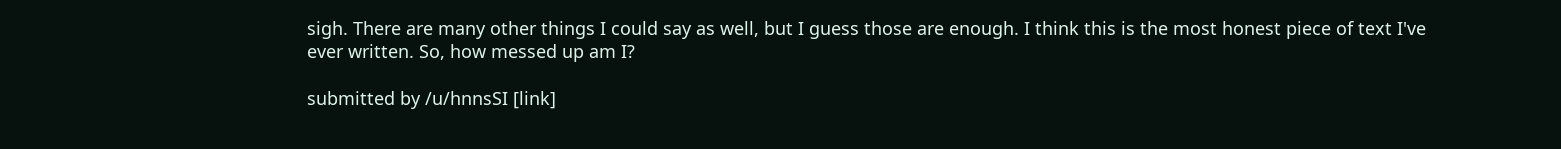sigh. There are many other things I could say as well, but I guess those are enough. I think this is the most honest piece of text I've ever written. So, how messed up am I?

submitted by /u/hnnsSI [link]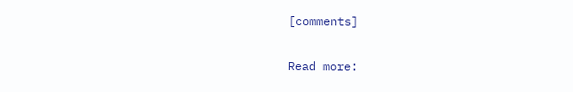[comments]

Read more: